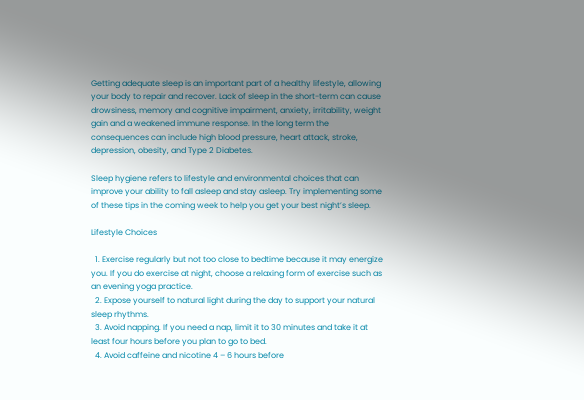Getting adequate sleep is an important part of a healthy lifestyle, allowing your body to repair and recover. Lack of sleep in the short-term can cause drowsiness, memory and cognitive impairment, anxiety, irritability, weight gain and a weakened immune response. In the long term the consequences can include high blood pressure, heart attack, stroke, depression, obesity, and Type 2 Diabetes.

Sleep hygiene refers to lifestyle and environmental choices that can improve your ability to fall asleep and stay asleep. Try implementing some of these tips in the coming week to help you get your best night’s sleep.

Lifestyle Choices

  1. Exercise regularly but not too close to bedtime because it may energize you. If you do exercise at night, choose a relaxing form of exercise such as an evening yoga practice.
  2. Expose yourself to natural light during the day to support your natural sleep rhythms.
  3. Avoid napping. If you need a nap, limit it to 30 minutes and take it at least four hours before you plan to go to bed.
  4. Avoid caffeine and nicotine 4 – 6 hours before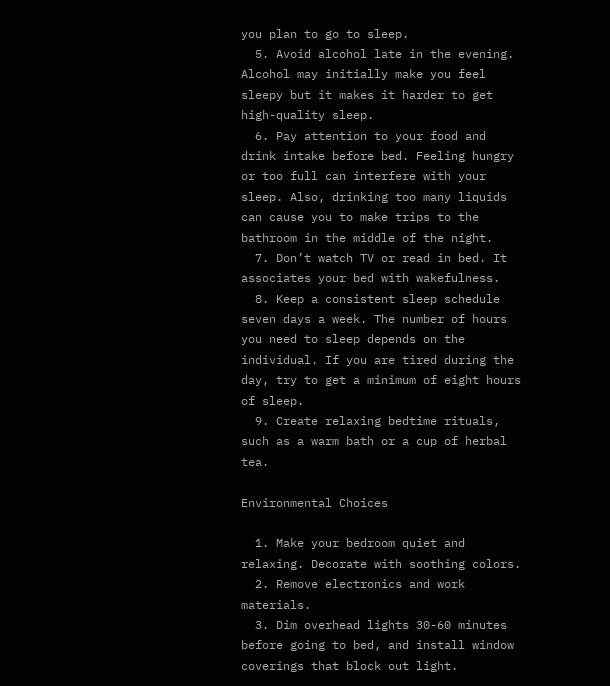you plan to go to sleep.
  5. Avoid alcohol late in the evening. Alcohol may initially make you feel sleepy but it makes it harder to get high-quality sleep.
  6. Pay attention to your food and drink intake before bed. Feeling hungry or too full can interfere with your sleep. Also, drinking too many liquids can cause you to make trips to the bathroom in the middle of the night.
  7. Don’t watch TV or read in bed. It associates your bed with wakefulness.
  8. Keep a consistent sleep schedule seven days a week. The number of hours you need to sleep depends on the individual. If you are tired during the day, try to get a minimum of eight hours of sleep.
  9. Create relaxing bedtime rituals, such as a warm bath or a cup of herbal tea.

Environmental Choices

  1. Make your bedroom quiet and relaxing. Decorate with soothing colors.
  2. Remove electronics and work materials.
  3. Dim overhead lights 30-60 minutes before going to bed, and install window coverings that block out light.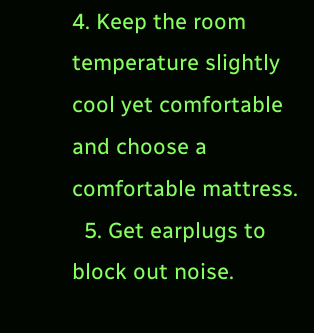4. Keep the room temperature slightly cool yet comfortable and choose a comfortable mattress.
  5. Get earplugs to block out noise.